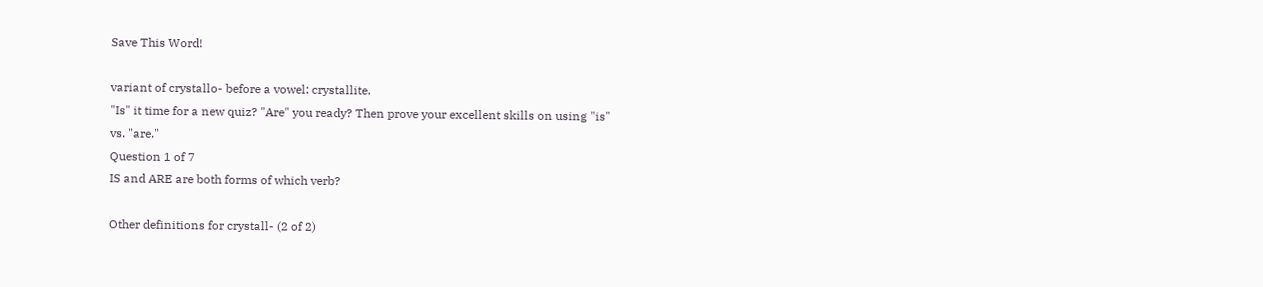Save This Word!

variant of crystallo- before a vowel: crystallite.
"Is" it time for a new quiz? "Are" you ready? Then prove your excellent skills on using "is" vs. "are."
Question 1 of 7
IS and ARE are both forms of which verb?

Other definitions for crystall- (2 of 2)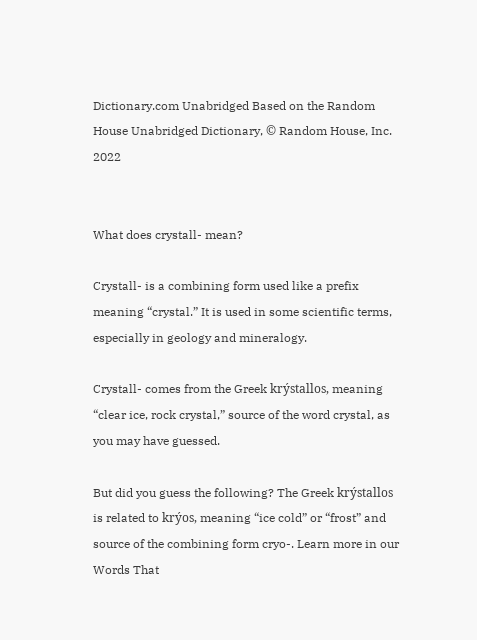Dictionary.com Unabridged Based on the Random House Unabridged Dictionary, © Random House, Inc. 2022


What does crystall- mean?

Crystall- is a combining form used like a prefix meaning “crystal.” It is used in some scientific terms, especially in geology and mineralogy.

Crystall- comes from the Greek krýstallos, meaning “clear ice, rock crystal,” source of the word crystal, as you may have guessed.

But did you guess the following? The Greek krýstallos is related to krýos, meaning “ice cold” or “frost” and source of the combining form cryo-. Learn more in our Words That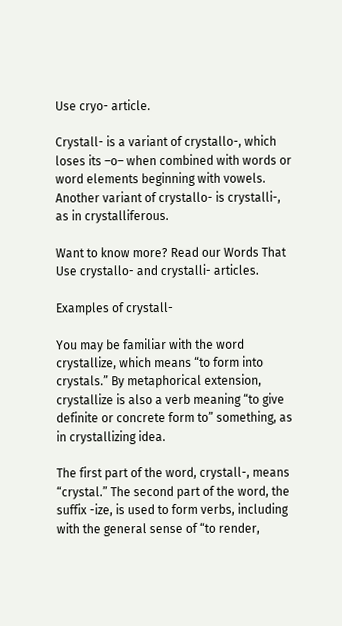Use cryo- article.

Crystall- is a variant of crystallo-, which loses its –o– when combined with words or word elements beginning with vowels. Another variant of crystallo- is crystalli-, as in crystalliferous.

Want to know more? Read our Words That Use crystallo- and crystalli- articles.

Examples of crystall-

You may be familiar with the word crystallize, which means “to form into crystals.” By metaphorical extension, crystallize is also a verb meaning “to give definite or concrete form to” something, as in crystallizing idea.

The first part of the word, crystall-, means “crystal.” The second part of the word, the suffix -ize, is used to form verbs, including with the general sense of “to render,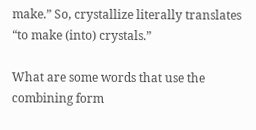make.” So, crystallize literally translates “to make (into) crystals.”

What are some words that use the combining form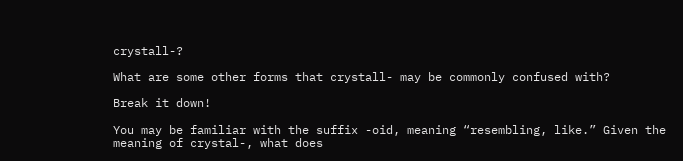crystall-?

What are some other forms that crystall- may be commonly confused with?

Break it down!

You may be familiar with the suffix -oid, meaning “resembling, like.” Given the meaning of crystal-, what does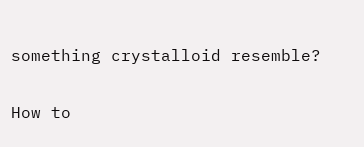something crystalloid resemble?

How to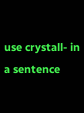use crystall- in a sentence